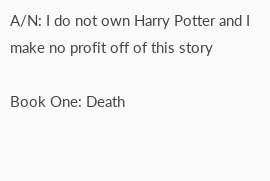A/N: I do not own Harry Potter and I make no profit off of this story

Book One: Death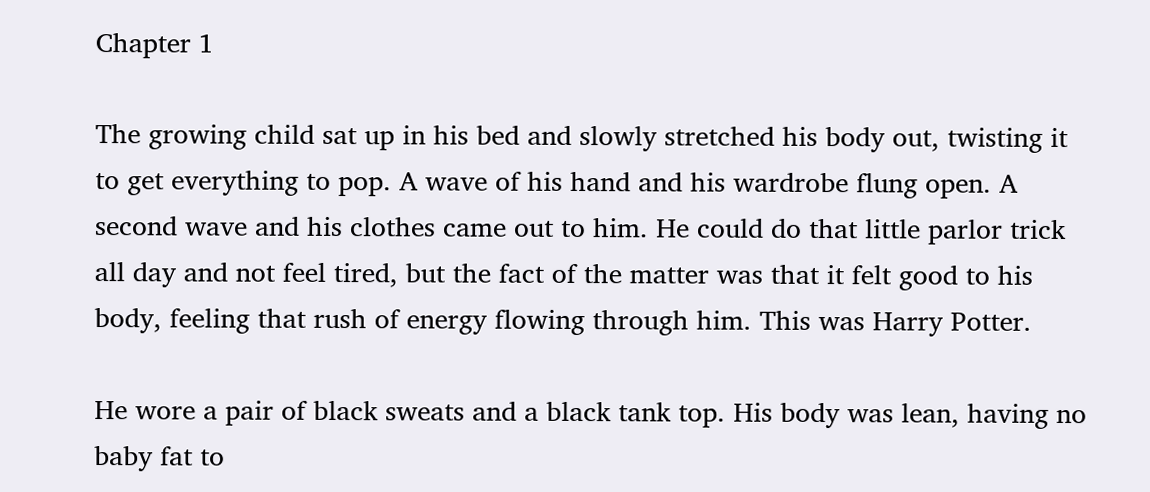Chapter 1

The growing child sat up in his bed and slowly stretched his body out, twisting it to get everything to pop. A wave of his hand and his wardrobe flung open. A second wave and his clothes came out to him. He could do that little parlor trick all day and not feel tired, but the fact of the matter was that it felt good to his body, feeling that rush of energy flowing through him. This was Harry Potter.

He wore a pair of black sweats and a black tank top. His body was lean, having no baby fat to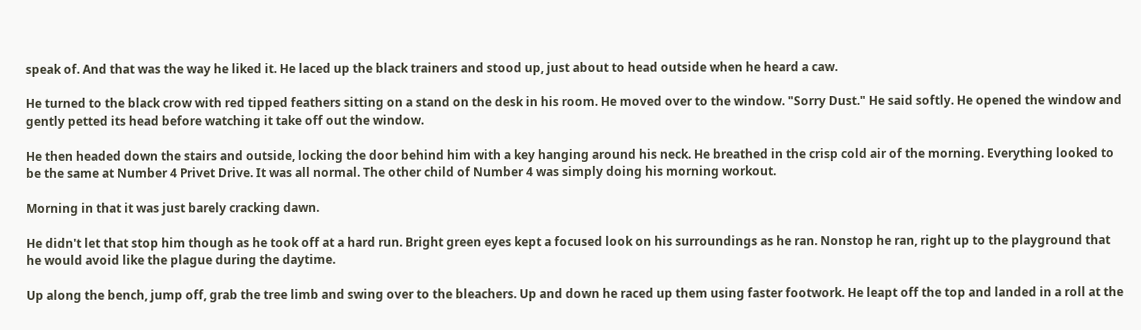speak of. And that was the way he liked it. He laced up the black trainers and stood up, just about to head outside when he heard a caw.

He turned to the black crow with red tipped feathers sitting on a stand on the desk in his room. He moved over to the window. "Sorry Dust." He said softly. He opened the window and gently petted its head before watching it take off out the window.

He then headed down the stairs and outside, locking the door behind him with a key hanging around his neck. He breathed in the crisp cold air of the morning. Everything looked to be the same at Number 4 Privet Drive. It was all normal. The other child of Number 4 was simply doing his morning workout.

Morning in that it was just barely cracking dawn.

He didn't let that stop him though as he took off at a hard run. Bright green eyes kept a focused look on his surroundings as he ran. Nonstop he ran, right up to the playground that he would avoid like the plague during the daytime.

Up along the bench, jump off, grab the tree limb and swing over to the bleachers. Up and down he raced up them using faster footwork. He leapt off the top and landed in a roll at the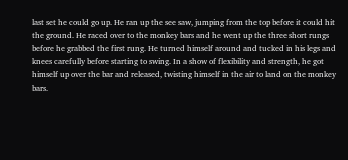last set he could go up. He ran up the see saw, jumping from the top before it could hit the ground. He raced over to the monkey bars and he went up the three short rungs before he grabbed the first rung. He turned himself around and tucked in his legs and knees carefully before starting to swing. In a show of flexibility and strength, he got himself up over the bar and released, twisting himself in the air to land on the monkey bars.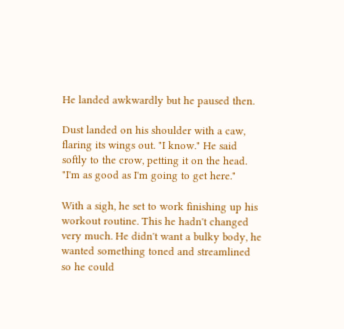He landed awkwardly but he paused then.

Dust landed on his shoulder with a caw, flaring its wings out. "I know." He said softly to the crow, petting it on the head. "I'm as good as I'm going to get here."

With a sigh, he set to work finishing up his workout routine. This he hadn't changed very much. He didn't want a bulky body, he wanted something toned and streamlined so he could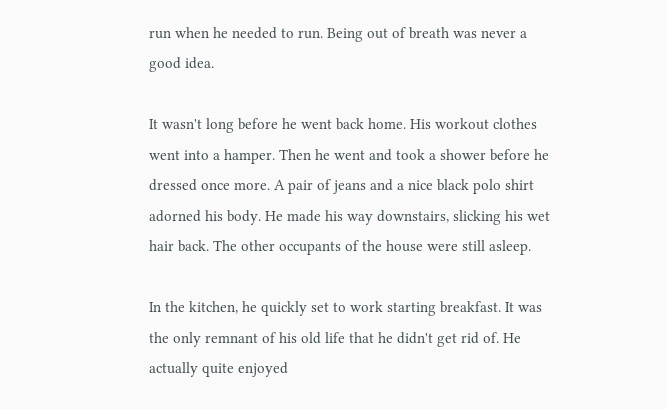run when he needed to run. Being out of breath was never a good idea.

It wasn't long before he went back home. His workout clothes went into a hamper. Then he went and took a shower before he dressed once more. A pair of jeans and a nice black polo shirt adorned his body. He made his way downstairs, slicking his wet hair back. The other occupants of the house were still asleep.

In the kitchen, he quickly set to work starting breakfast. It was the only remnant of his old life that he didn't get rid of. He actually quite enjoyed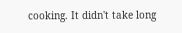cooking. It didn't take long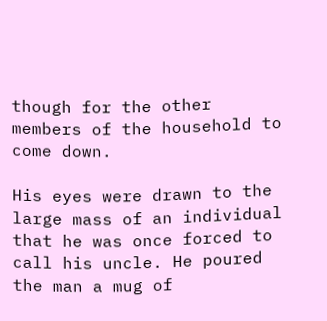though for the other members of the household to come down.

His eyes were drawn to the large mass of an individual that he was once forced to call his uncle. He poured the man a mug of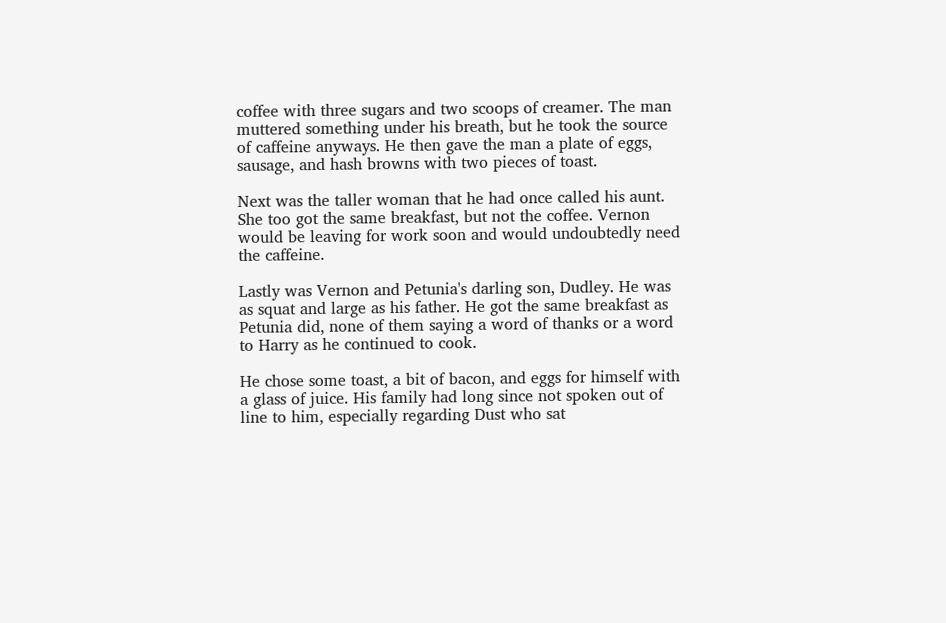coffee with three sugars and two scoops of creamer. The man muttered something under his breath, but he took the source of caffeine anyways. He then gave the man a plate of eggs, sausage, and hash browns with two pieces of toast.

Next was the taller woman that he had once called his aunt. She too got the same breakfast, but not the coffee. Vernon would be leaving for work soon and would undoubtedly need the caffeine.

Lastly was Vernon and Petunia's darling son, Dudley. He was as squat and large as his father. He got the same breakfast as Petunia did, none of them saying a word of thanks or a word to Harry as he continued to cook.

He chose some toast, a bit of bacon, and eggs for himself with a glass of juice. His family had long since not spoken out of line to him, especially regarding Dust who sat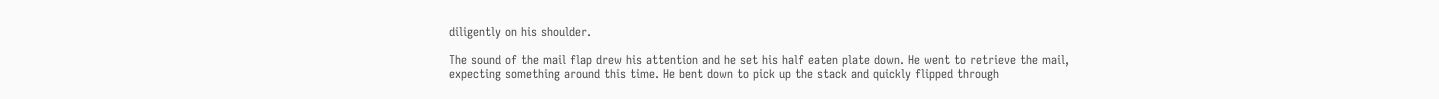diligently on his shoulder.

The sound of the mail flap drew his attention and he set his half eaten plate down. He went to retrieve the mail, expecting something around this time. He bent down to pick up the stack and quickly flipped through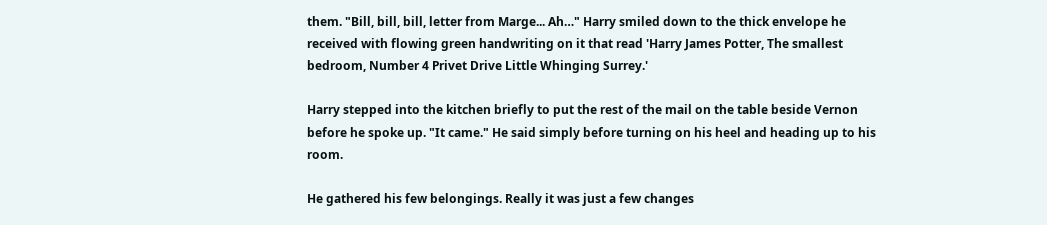them. "Bill, bill, bill, letter from Marge... Ah…" Harry smiled down to the thick envelope he received with flowing green handwriting on it that read 'Harry James Potter, The smallest bedroom, Number 4 Privet Drive Little Whinging Surrey.'

Harry stepped into the kitchen briefly to put the rest of the mail on the table beside Vernon before he spoke up. "It came." He said simply before turning on his heel and heading up to his room.

He gathered his few belongings. Really it was just a few changes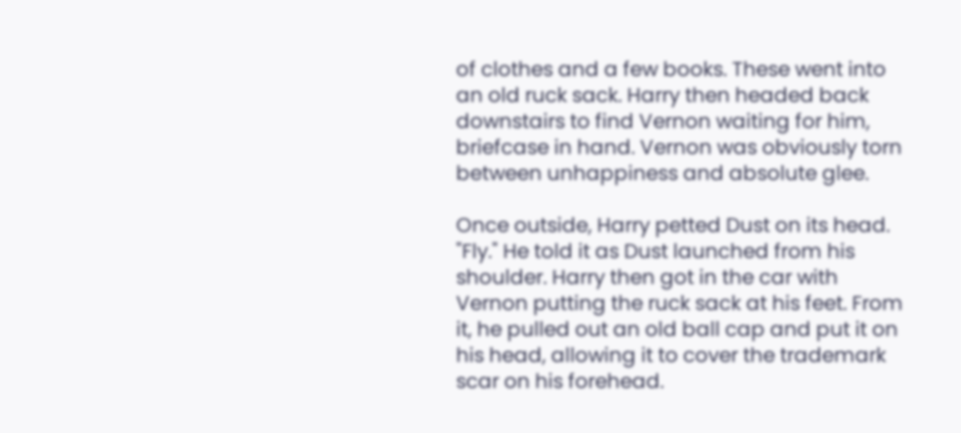of clothes and a few books. These went into an old ruck sack. Harry then headed back downstairs to find Vernon waiting for him, briefcase in hand. Vernon was obviously torn between unhappiness and absolute glee.

Once outside, Harry petted Dust on its head. "Fly." He told it as Dust launched from his shoulder. Harry then got in the car with Vernon putting the ruck sack at his feet. From it, he pulled out an old ball cap and put it on his head, allowing it to cover the trademark scar on his forehead.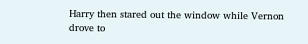Harry then stared out the window while Vernon drove to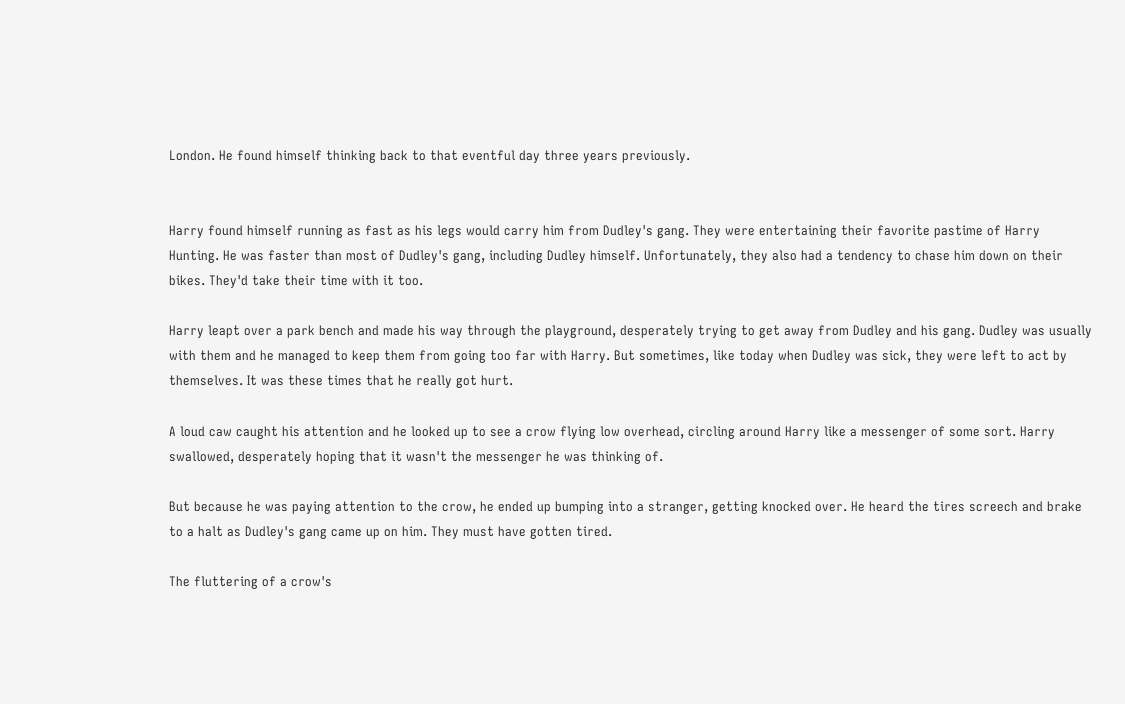London. He found himself thinking back to that eventful day three years previously.


Harry found himself running as fast as his legs would carry him from Dudley's gang. They were entertaining their favorite pastime of Harry Hunting. He was faster than most of Dudley's gang, including Dudley himself. Unfortunately, they also had a tendency to chase him down on their bikes. They'd take their time with it too.

Harry leapt over a park bench and made his way through the playground, desperately trying to get away from Dudley and his gang. Dudley was usually with them and he managed to keep them from going too far with Harry. But sometimes, like today when Dudley was sick, they were left to act by themselves. It was these times that he really got hurt.

A loud caw caught his attention and he looked up to see a crow flying low overhead, circling around Harry like a messenger of some sort. Harry swallowed, desperately hoping that it wasn't the messenger he was thinking of.

But because he was paying attention to the crow, he ended up bumping into a stranger, getting knocked over. He heard the tires screech and brake to a halt as Dudley's gang came up on him. They must have gotten tired.

The fluttering of a crow's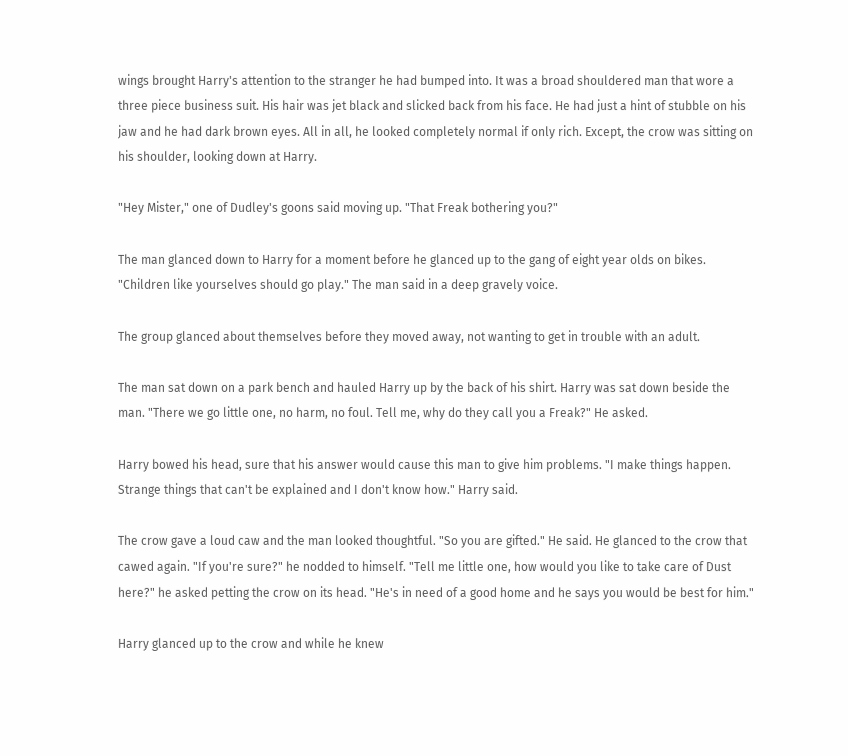wings brought Harry's attention to the stranger he had bumped into. It was a broad shouldered man that wore a three piece business suit. His hair was jet black and slicked back from his face. He had just a hint of stubble on his jaw and he had dark brown eyes. All in all, he looked completely normal if only rich. Except, the crow was sitting on his shoulder, looking down at Harry.

"Hey Mister," one of Dudley's goons said moving up. "That Freak bothering you?"

The man glanced down to Harry for a moment before he glanced up to the gang of eight year olds on bikes. "Children like yourselves should go play." The man said in a deep gravely voice.

The group glanced about themselves before they moved away, not wanting to get in trouble with an adult.

The man sat down on a park bench and hauled Harry up by the back of his shirt. Harry was sat down beside the man. "There we go little one, no harm, no foul. Tell me, why do they call you a Freak?" He asked.

Harry bowed his head, sure that his answer would cause this man to give him problems. "I make things happen. Strange things that can't be explained and I don't know how." Harry said.

The crow gave a loud caw and the man looked thoughtful. "So you are gifted." He said. He glanced to the crow that cawed again. "If you're sure?" he nodded to himself. "Tell me little one, how would you like to take care of Dust here?" he asked petting the crow on its head. "He's in need of a good home and he says you would be best for him."

Harry glanced up to the crow and while he knew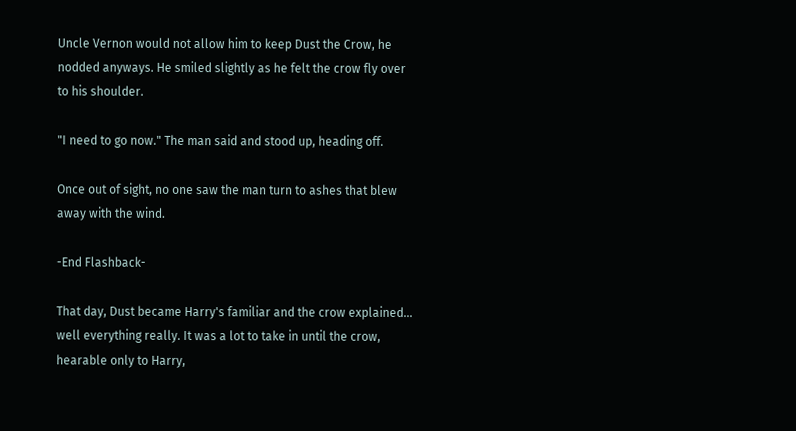Uncle Vernon would not allow him to keep Dust the Crow, he nodded anyways. He smiled slightly as he felt the crow fly over to his shoulder.

"I need to go now." The man said and stood up, heading off.

Once out of sight, no one saw the man turn to ashes that blew away with the wind.

-End Flashback-

That day, Dust became Harry's familiar and the crow explained… well everything really. It was a lot to take in until the crow, hearable only to Harry,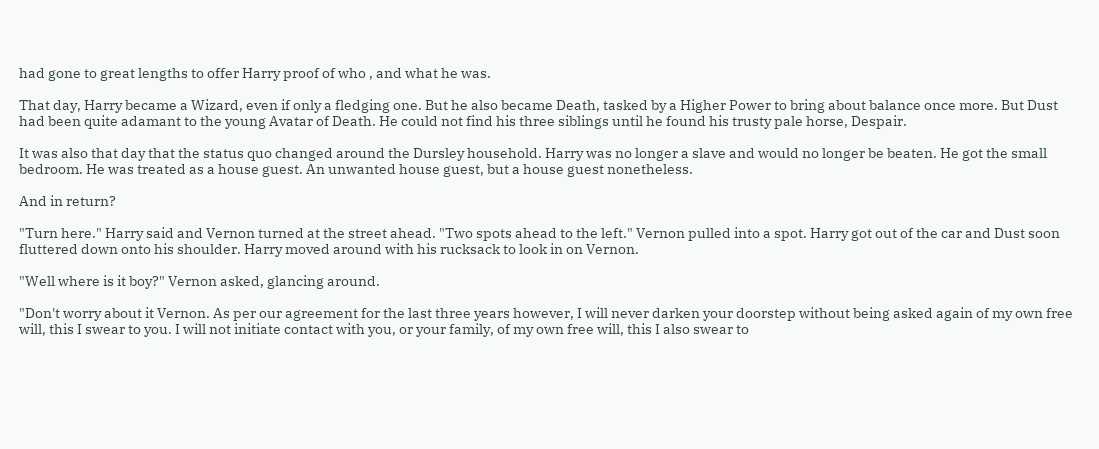had gone to great lengths to offer Harry proof of who , and what he was.

That day, Harry became a Wizard, even if only a fledging one. But he also became Death, tasked by a Higher Power to bring about balance once more. But Dust had been quite adamant to the young Avatar of Death. He could not find his three siblings until he found his trusty pale horse, Despair.

It was also that day that the status quo changed around the Dursley household. Harry was no longer a slave and would no longer be beaten. He got the small bedroom. He was treated as a house guest. An unwanted house guest, but a house guest nonetheless.

And in return?

"Turn here." Harry said and Vernon turned at the street ahead. "Two spots ahead to the left." Vernon pulled into a spot. Harry got out of the car and Dust soon fluttered down onto his shoulder. Harry moved around with his rucksack to look in on Vernon.

"Well where is it boy?" Vernon asked, glancing around.

"Don't worry about it Vernon. As per our agreement for the last three years however, I will never darken your doorstep without being asked again of my own free will, this I swear to you. I will not initiate contact with you, or your family, of my own free will, this I also swear to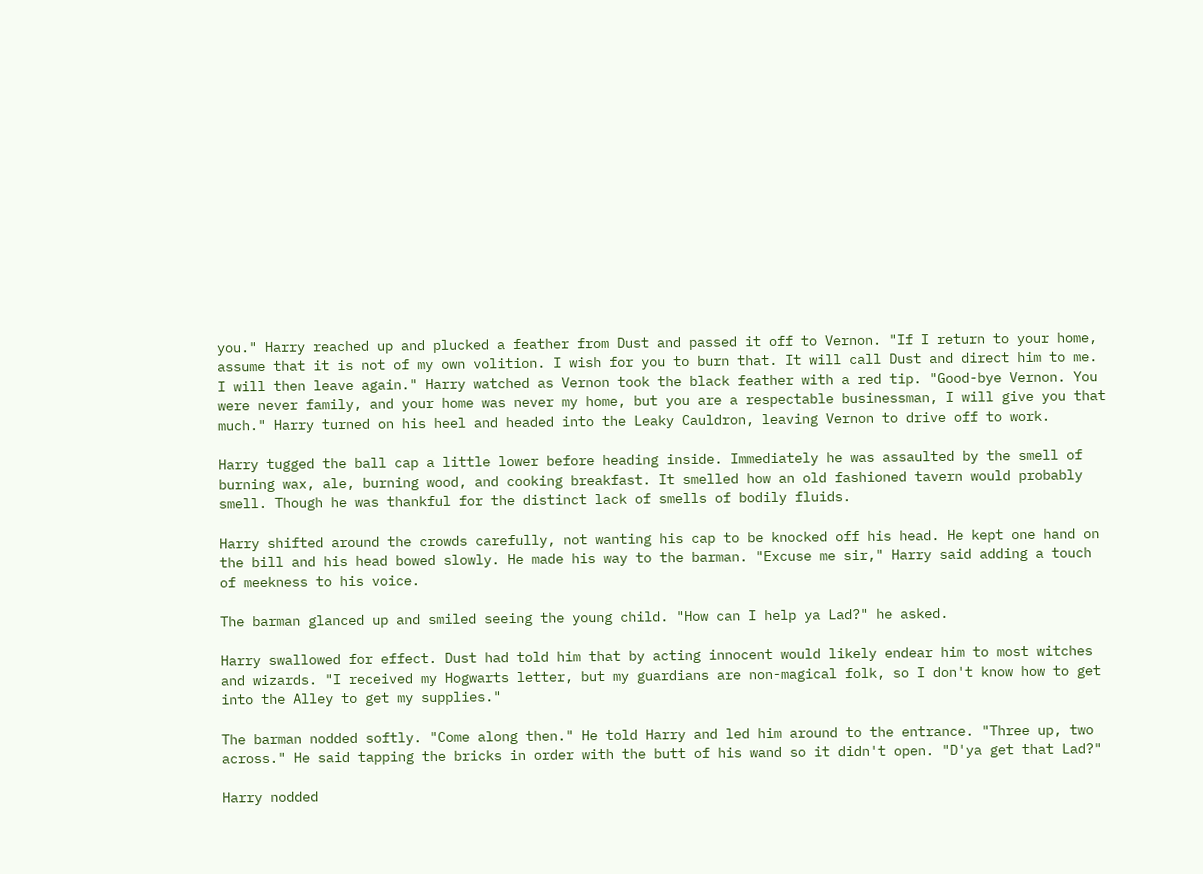you." Harry reached up and plucked a feather from Dust and passed it off to Vernon. "If I return to your home, assume that it is not of my own volition. I wish for you to burn that. It will call Dust and direct him to me. I will then leave again." Harry watched as Vernon took the black feather with a red tip. "Good-bye Vernon. You were never family, and your home was never my home, but you are a respectable businessman, I will give you that much." Harry turned on his heel and headed into the Leaky Cauldron, leaving Vernon to drive off to work.

Harry tugged the ball cap a little lower before heading inside. Immediately he was assaulted by the smell of burning wax, ale, burning wood, and cooking breakfast. It smelled how an old fashioned tavern would probably smell. Though he was thankful for the distinct lack of smells of bodily fluids.

Harry shifted around the crowds carefully, not wanting his cap to be knocked off his head. He kept one hand on the bill and his head bowed slowly. He made his way to the barman. "Excuse me sir," Harry said adding a touch of meekness to his voice.

The barman glanced up and smiled seeing the young child. "How can I help ya Lad?" he asked.

Harry swallowed for effect. Dust had told him that by acting innocent would likely endear him to most witches and wizards. "I received my Hogwarts letter, but my guardians are non-magical folk, so I don't know how to get into the Alley to get my supplies."

The barman nodded softly. "Come along then." He told Harry and led him around to the entrance. "Three up, two across." He said tapping the bricks in order with the butt of his wand so it didn't open. "D'ya get that Lad?"

Harry nodded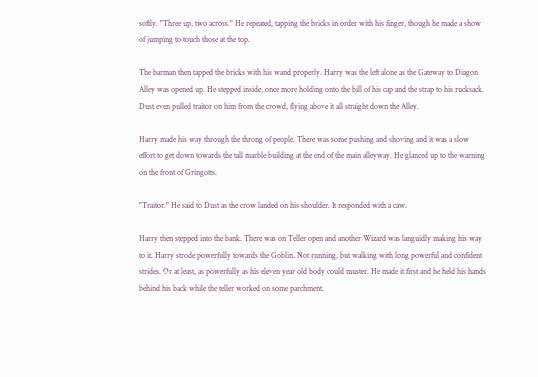softly. "Three up, two across." He repeated, tapping the bricks in order with his finger, though he made a show of jumping to touch those at the top.

The barman then tapped the bricks with his wand properly. Harry was the left alone as the Gateway to Diagon Alley was opened up. He stepped inside, once more holding onto the bill of his cap and the strap to his rucksack. Dust even pulled traitor on him from the crowd, flying above it all straight down the Alley.

Harry made his way through the throng of people. There was some pushing and shoving and it was a slow effort to get down towards the tall marble building at the end of the main alleyway. He glanced up to the warning on the front of Gringotts.

"Traitor." He said to Dust as the crow landed on his shoulder. It responded with a caw.

Harry then stepped into the bank. There was on Teller open and another Wizard was languidly making his way to it. Harry strode powerfully towards the Goblin. Not running, but walking with long powerful and confident strides. Or at least, as powerfully as his eleven year old body could muster. He made it first and he held his hands behind his back while the teller worked on some parchment.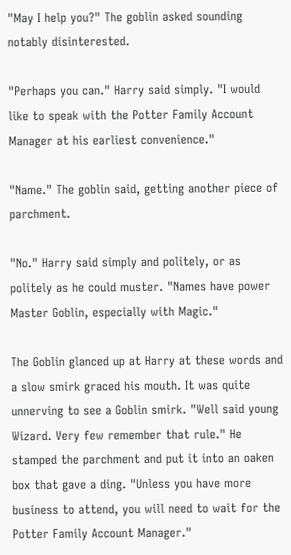"May I help you?" The goblin asked sounding notably disinterested.

"Perhaps you can." Harry said simply. "I would like to speak with the Potter Family Account Manager at his earliest convenience."

"Name." The goblin said, getting another piece of parchment.

"No." Harry said simply and politely, or as politely as he could muster. "Names have power Master Goblin, especially with Magic."

The Goblin glanced up at Harry at these words and a slow smirk graced his mouth. It was quite unnerving to see a Goblin smirk. "Well said young Wizard. Very few remember that rule." He stamped the parchment and put it into an oaken box that gave a ding. "Unless you have more business to attend, you will need to wait for the Potter Family Account Manager."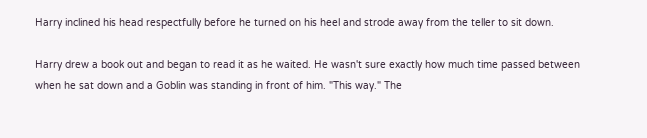Harry inclined his head respectfully before he turned on his heel and strode away from the teller to sit down.

Harry drew a book out and began to read it as he waited. He wasn't sure exactly how much time passed between when he sat down and a Goblin was standing in front of him. "This way." The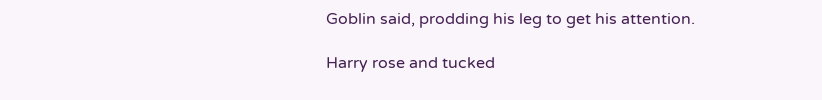Goblin said, prodding his leg to get his attention.

Harry rose and tucked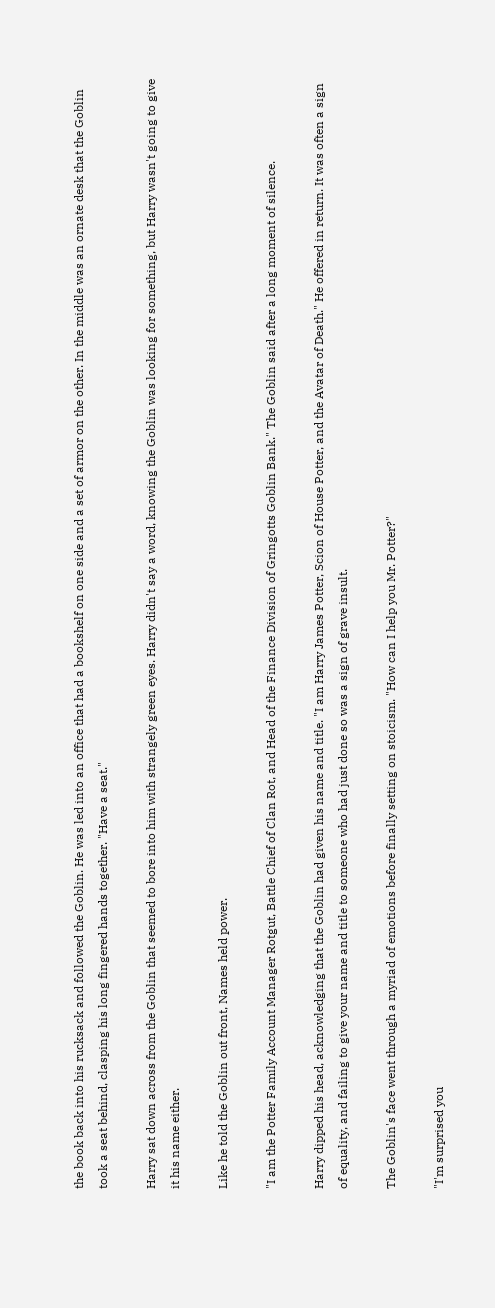the book back into his rucksack and followed the Goblin. He was led into an office that had a bookshelf on one side and a set of armor on the other. In the middle was an ornate desk that the Goblin took a seat behind, clasping his long fingered hands together. "Have a seat."

Harry sat down across from the Goblin that seemed to bore into him with strangely green eyes. Harry didn't say a word, knowing the Goblin was looking for something, but Harry wasn't going to give it his name either.

Like he told the Goblin out front, Names held power.

"I am the Potter Family Account Manager Rotgut, Battle Chief of Clan Rot, and Head of the Finance Division of Gringotts Goblin Bank." The Goblin said after a long moment of silence.

Harry dipped his head, acknowledging that the Goblin had given his name and title. "I am Harry James Potter, Scion of House Potter, and the Avatar of Death." He offered in return. It was often a sign of equality, and failing to give your name and title to someone who had just done so was a sign of grave insult.

The Goblin's face went through a myriad of emotions before finally setting on stoicism. "How can I help you Mr. Potter?"

"I'm surprised you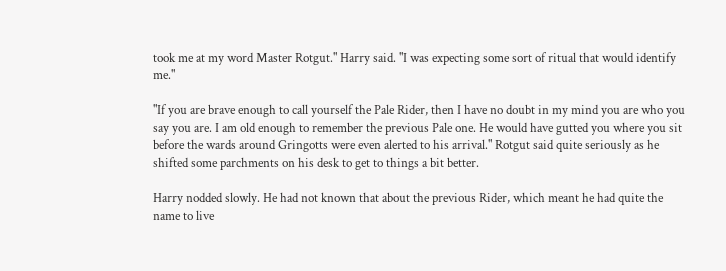took me at my word Master Rotgut." Harry said. "I was expecting some sort of ritual that would identify me."

"If you are brave enough to call yourself the Pale Rider, then I have no doubt in my mind you are who you say you are. I am old enough to remember the previous Pale one. He would have gutted you where you sit before the wards around Gringotts were even alerted to his arrival." Rotgut said quite seriously as he shifted some parchments on his desk to get to things a bit better.

Harry nodded slowly. He had not known that about the previous Rider, which meant he had quite the name to live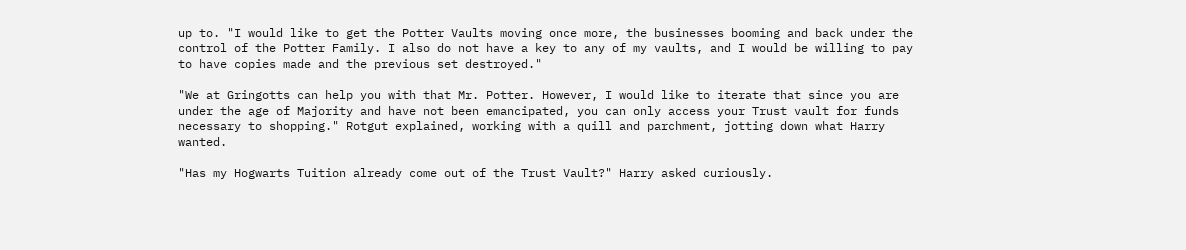up to. "I would like to get the Potter Vaults moving once more, the businesses booming and back under the control of the Potter Family. I also do not have a key to any of my vaults, and I would be willing to pay to have copies made and the previous set destroyed."

"We at Gringotts can help you with that Mr. Potter. However, I would like to iterate that since you are under the age of Majority and have not been emancipated, you can only access your Trust vault for funds necessary to shopping." Rotgut explained, working with a quill and parchment, jotting down what Harry wanted.

"Has my Hogwarts Tuition already come out of the Trust Vault?" Harry asked curiously.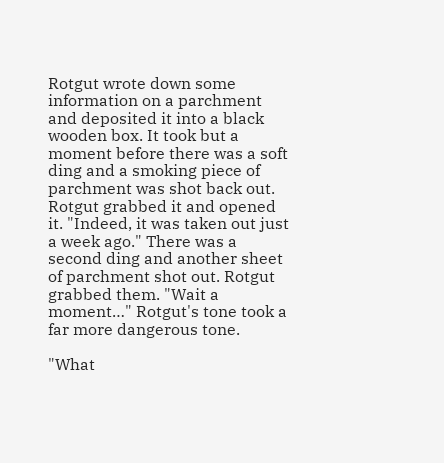Rotgut wrote down some information on a parchment and deposited it into a black wooden box. It took but a moment before there was a soft ding and a smoking piece of parchment was shot back out. Rotgut grabbed it and opened it. "Indeed, it was taken out just a week ago." There was a second ding and another sheet of parchment shot out. Rotgut grabbed them. "Wait a moment…" Rotgut's tone took a far more dangerous tone.

"What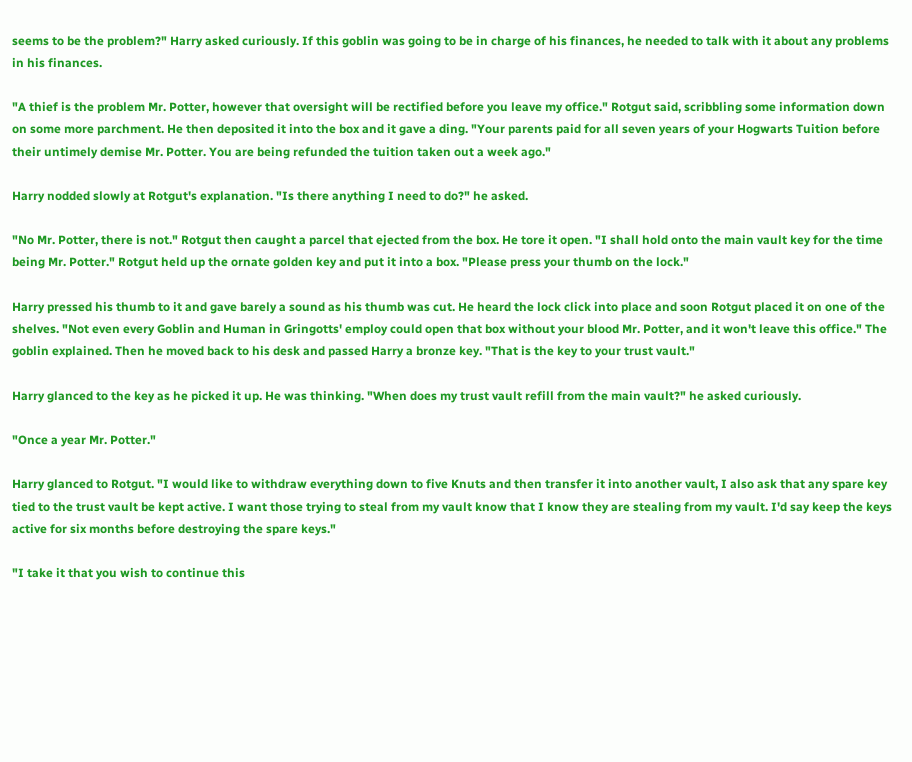seems to be the problem?" Harry asked curiously. If this goblin was going to be in charge of his finances, he needed to talk with it about any problems in his finances.

"A thief is the problem Mr. Potter, however that oversight will be rectified before you leave my office." Rotgut said, scribbling some information down on some more parchment. He then deposited it into the box and it gave a ding. "Your parents paid for all seven years of your Hogwarts Tuition before their untimely demise Mr. Potter. You are being refunded the tuition taken out a week ago."

Harry nodded slowly at Rotgut's explanation. "Is there anything I need to do?" he asked.

"No Mr. Potter, there is not." Rotgut then caught a parcel that ejected from the box. He tore it open. "I shall hold onto the main vault key for the time being Mr. Potter." Rotgut held up the ornate golden key and put it into a box. "Please press your thumb on the lock."

Harry pressed his thumb to it and gave barely a sound as his thumb was cut. He heard the lock click into place and soon Rotgut placed it on one of the shelves. "Not even every Goblin and Human in Gringotts' employ could open that box without your blood Mr. Potter, and it won't leave this office." The goblin explained. Then he moved back to his desk and passed Harry a bronze key. "That is the key to your trust vault."

Harry glanced to the key as he picked it up. He was thinking. "When does my trust vault refill from the main vault?" he asked curiously.

"Once a year Mr. Potter."

Harry glanced to Rotgut. "I would like to withdraw everything down to five Knuts and then transfer it into another vault, I also ask that any spare key tied to the trust vault be kept active. I want those trying to steal from my vault know that I know they are stealing from my vault. I'd say keep the keys active for six months before destroying the spare keys."

"I take it that you wish to continue this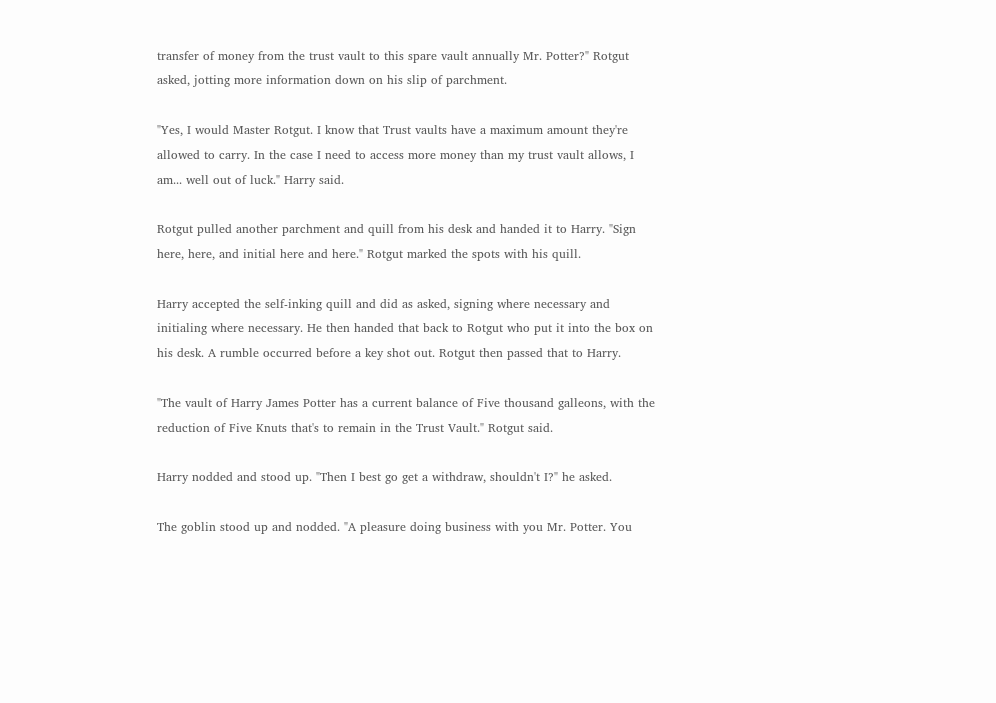transfer of money from the trust vault to this spare vault annually Mr. Potter?" Rotgut asked, jotting more information down on his slip of parchment.

"Yes, I would Master Rotgut. I know that Trust vaults have a maximum amount they're allowed to carry. In the case I need to access more money than my trust vault allows, I am... well out of luck." Harry said.

Rotgut pulled another parchment and quill from his desk and handed it to Harry. "Sign here, here, and initial here and here." Rotgut marked the spots with his quill.

Harry accepted the self-inking quill and did as asked, signing where necessary and initialing where necessary. He then handed that back to Rotgut who put it into the box on his desk. A rumble occurred before a key shot out. Rotgut then passed that to Harry.

"The vault of Harry James Potter has a current balance of Five thousand galleons, with the reduction of Five Knuts that's to remain in the Trust Vault." Rotgut said.

Harry nodded and stood up. "Then I best go get a withdraw, shouldn't I?" he asked.

The goblin stood up and nodded. "A pleasure doing business with you Mr. Potter. You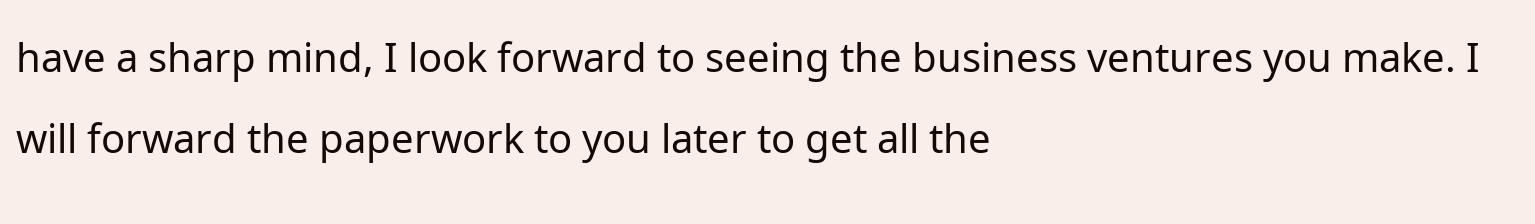have a sharp mind, I look forward to seeing the business ventures you make. I will forward the paperwork to you later to get all the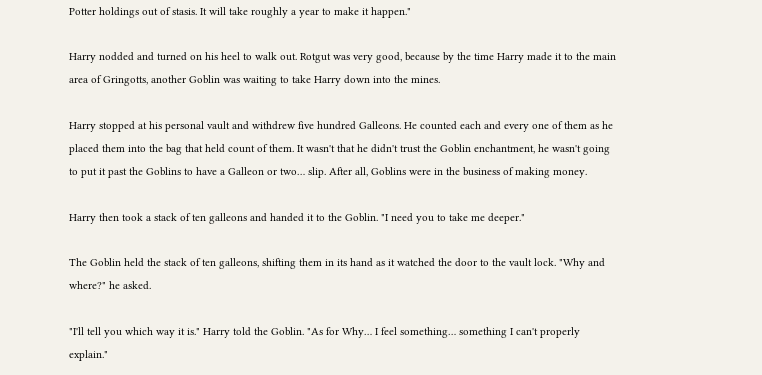Potter holdings out of stasis. It will take roughly a year to make it happen."

Harry nodded and turned on his heel to walk out. Rotgut was very good, because by the time Harry made it to the main area of Gringotts, another Goblin was waiting to take Harry down into the mines.

Harry stopped at his personal vault and withdrew five hundred Galleons. He counted each and every one of them as he placed them into the bag that held count of them. It wasn't that he didn't trust the Goblin enchantment, he wasn't going to put it past the Goblins to have a Galleon or two… slip. After all, Goblins were in the business of making money.

Harry then took a stack of ten galleons and handed it to the Goblin. "I need you to take me deeper."

The Goblin held the stack of ten galleons, shifting them in its hand as it watched the door to the vault lock. "Why and where?" he asked.

"I'll tell you which way it is." Harry told the Goblin. "As for Why… I feel something… something I can't properly explain."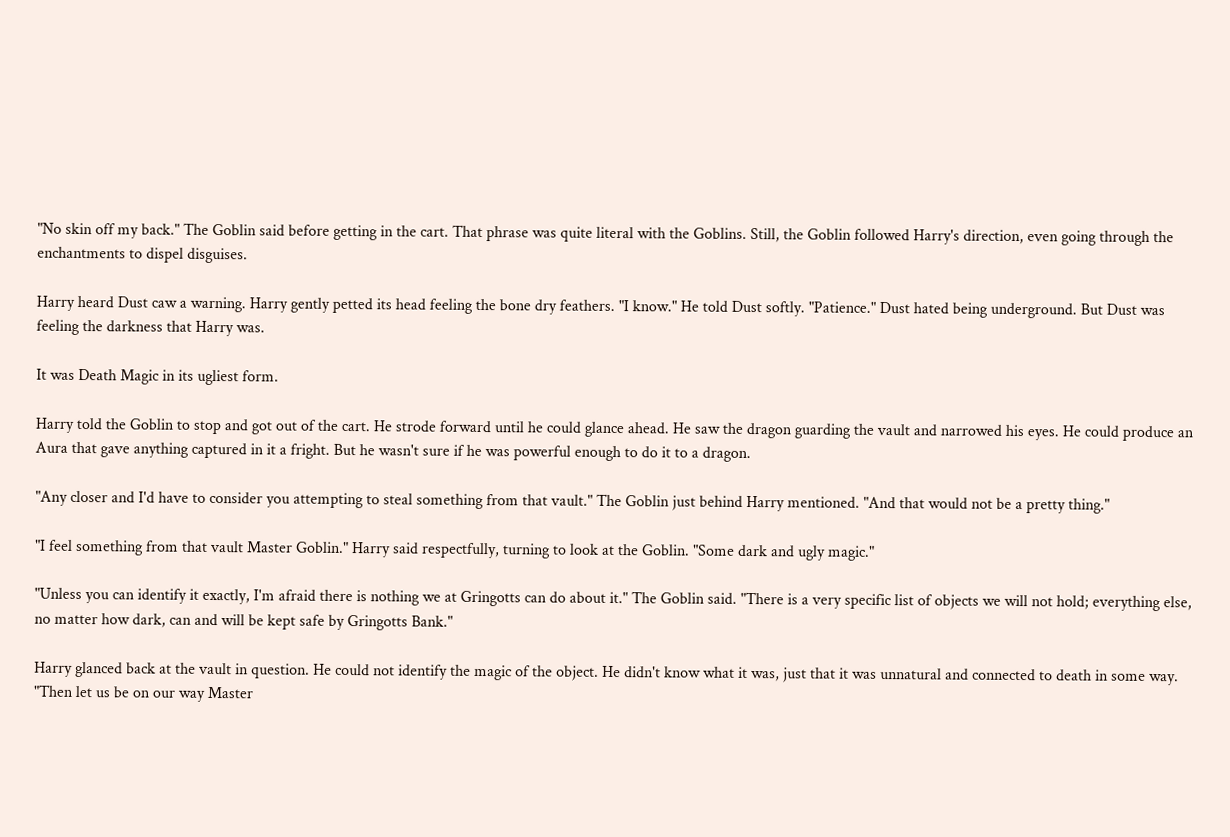"No skin off my back." The Goblin said before getting in the cart. That phrase was quite literal with the Goblins. Still, the Goblin followed Harry's direction, even going through the enchantments to dispel disguises.

Harry heard Dust caw a warning. Harry gently petted its head feeling the bone dry feathers. "I know." He told Dust softly. "Patience." Dust hated being underground. But Dust was feeling the darkness that Harry was.

It was Death Magic in its ugliest form.

Harry told the Goblin to stop and got out of the cart. He strode forward until he could glance ahead. He saw the dragon guarding the vault and narrowed his eyes. He could produce an Aura that gave anything captured in it a fright. But he wasn't sure if he was powerful enough to do it to a dragon.

"Any closer and I'd have to consider you attempting to steal something from that vault." The Goblin just behind Harry mentioned. "And that would not be a pretty thing."

"I feel something from that vault Master Goblin." Harry said respectfully, turning to look at the Goblin. "Some dark and ugly magic."

"Unless you can identify it exactly, I'm afraid there is nothing we at Gringotts can do about it." The Goblin said. "There is a very specific list of objects we will not hold; everything else, no matter how dark, can and will be kept safe by Gringotts Bank."

Harry glanced back at the vault in question. He could not identify the magic of the object. He didn't know what it was, just that it was unnatural and connected to death in some way. "Then let us be on our way Master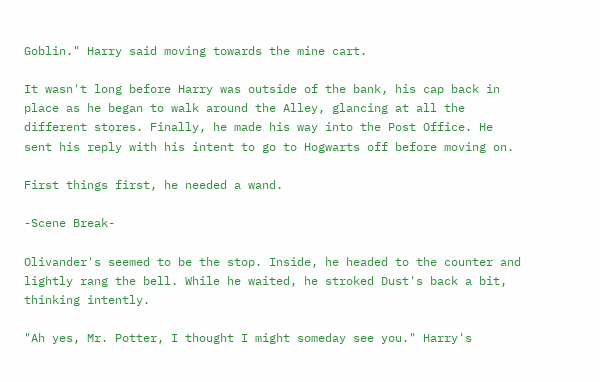Goblin." Harry said moving towards the mine cart.

It wasn't long before Harry was outside of the bank, his cap back in place as he began to walk around the Alley, glancing at all the different stores. Finally, he made his way into the Post Office. He sent his reply with his intent to go to Hogwarts off before moving on.

First things first, he needed a wand.

-Scene Break-

Olivander's seemed to be the stop. Inside, he headed to the counter and lightly rang the bell. While he waited, he stroked Dust's back a bit, thinking intently.

"Ah yes, Mr. Potter, I thought I might someday see you." Harry's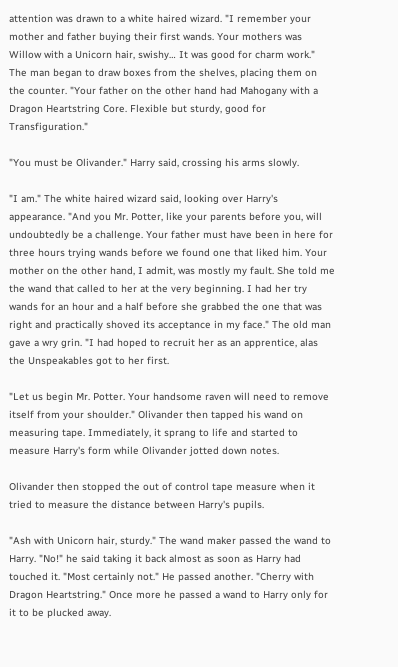attention was drawn to a white haired wizard. "I remember your mother and father buying their first wands. Your mothers was Willow with a Unicorn hair, swishy… It was good for charm work." The man began to draw boxes from the shelves, placing them on the counter. "Your father on the other hand had Mahogany with a Dragon Heartstring Core. Flexible but sturdy, good for Transfiguration."

"You must be Olivander." Harry said, crossing his arms slowly.

"I am." The white haired wizard said, looking over Harry's appearance. "And you Mr. Potter, like your parents before you, will undoubtedly be a challenge. Your father must have been in here for three hours trying wands before we found one that liked him. Your mother on the other hand, I admit, was mostly my fault. She told me the wand that called to her at the very beginning. I had her try wands for an hour and a half before she grabbed the one that was right and practically shoved its acceptance in my face." The old man gave a wry grin. "I had hoped to recruit her as an apprentice, alas the Unspeakables got to her first.

"Let us begin Mr. Potter. Your handsome raven will need to remove itself from your shoulder." Olivander then tapped his wand on measuring tape. Immediately, it sprang to life and started to measure Harry's form while Olivander jotted down notes.

Olivander then stopped the out of control tape measure when it tried to measure the distance between Harry's pupils.

"Ash with Unicorn hair, sturdy." The wand maker passed the wand to Harry. "No!" he said taking it back almost as soon as Harry had touched it. "Most certainly not." He passed another. "Cherry with Dragon Heartstring." Once more he passed a wand to Harry only for it to be plucked away.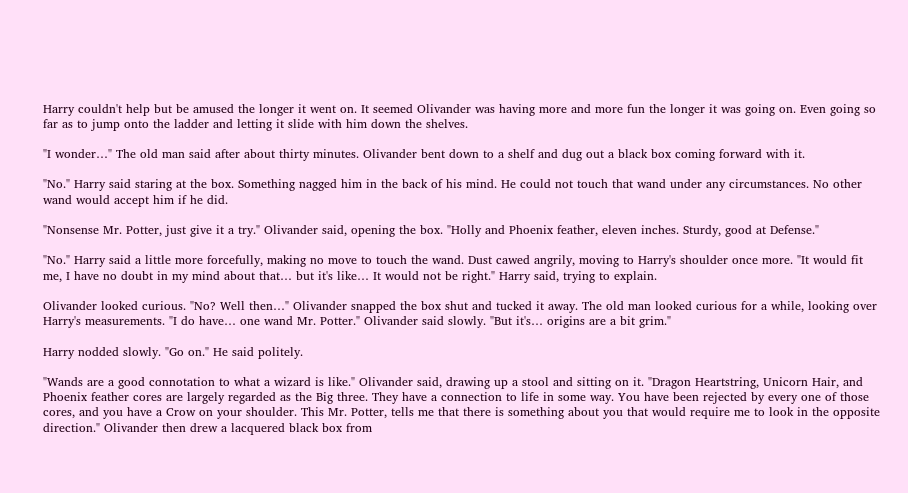Harry couldn't help but be amused the longer it went on. It seemed Olivander was having more and more fun the longer it was going on. Even going so far as to jump onto the ladder and letting it slide with him down the shelves.

"I wonder…" The old man said after about thirty minutes. Olivander bent down to a shelf and dug out a black box coming forward with it.

"No." Harry said staring at the box. Something nagged him in the back of his mind. He could not touch that wand under any circumstances. No other wand would accept him if he did.

"Nonsense Mr. Potter, just give it a try." Olivander said, opening the box. "Holly and Phoenix feather, eleven inches. Sturdy, good at Defense."

"No." Harry said a little more forcefully, making no move to touch the wand. Dust cawed angrily, moving to Harry's shoulder once more. "It would fit me, I have no doubt in my mind about that… but it's like… It would not be right." Harry said, trying to explain.

Olivander looked curious. "No? Well then…" Olivander snapped the box shut and tucked it away. The old man looked curious for a while, looking over Harry's measurements. "I do have… one wand Mr. Potter." Olivander said slowly. "But it's… origins are a bit grim."

Harry nodded slowly. "Go on." He said politely.

"Wands are a good connotation to what a wizard is like." Olivander said, drawing up a stool and sitting on it. "Dragon Heartstring, Unicorn Hair, and Phoenix feather cores are largely regarded as the Big three. They have a connection to life in some way. You have been rejected by every one of those cores, and you have a Crow on your shoulder. This Mr. Potter, tells me that there is something about you that would require me to look in the opposite direction." Olivander then drew a lacquered black box from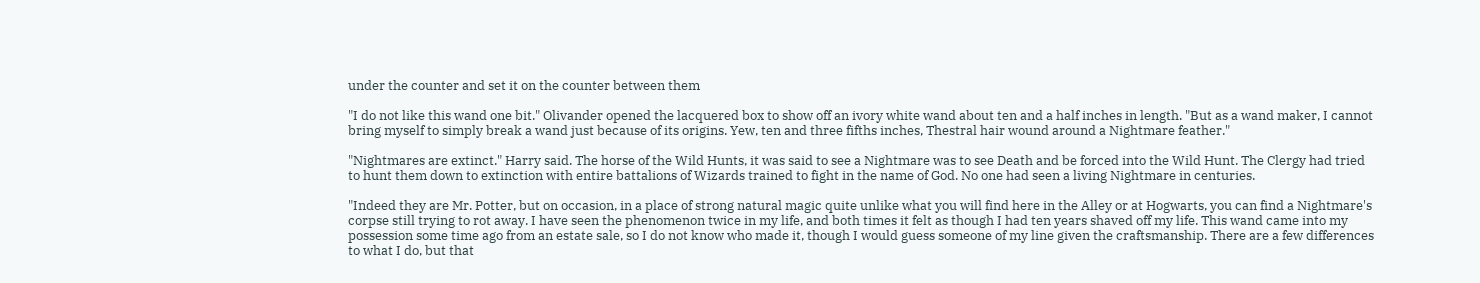under the counter and set it on the counter between them

"I do not like this wand one bit." Olivander opened the lacquered box to show off an ivory white wand about ten and a half inches in length. "But as a wand maker, I cannot bring myself to simply break a wand just because of its origins. Yew, ten and three fifths inches, Thestral hair wound around a Nightmare feather."

"Nightmares are extinct." Harry said. The horse of the Wild Hunts, it was said to see a Nightmare was to see Death and be forced into the Wild Hunt. The Clergy had tried to hunt them down to extinction with entire battalions of Wizards trained to fight in the name of God. No one had seen a living Nightmare in centuries.

"Indeed they are Mr. Potter, but on occasion, in a place of strong natural magic quite unlike what you will find here in the Alley or at Hogwarts, you can find a Nightmare's corpse still trying to rot away. I have seen the phenomenon twice in my life, and both times it felt as though I had ten years shaved off my life. This wand came into my possession some time ago from an estate sale, so I do not know who made it, though I would guess someone of my line given the craftsmanship. There are a few differences to what I do, but that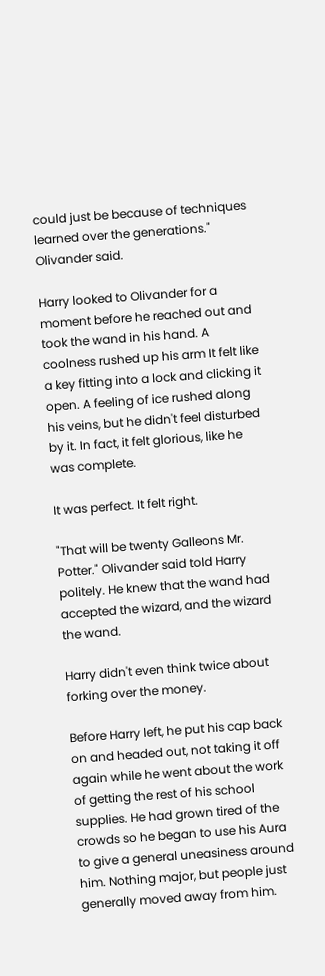could just be because of techniques learned over the generations." Olivander said.

Harry looked to Olivander for a moment before he reached out and took the wand in his hand. A coolness rushed up his arm It felt like a key fitting into a lock and clicking it open. A feeling of ice rushed along his veins, but he didn't feel disturbed by it. In fact, it felt glorious, like he was complete.

It was perfect. It felt right.

"That will be twenty Galleons Mr. Potter." Olivander said told Harry politely. He knew that the wand had accepted the wizard, and the wizard the wand.

Harry didn't even think twice about forking over the money.

Before Harry left, he put his cap back on and headed out, not taking it off again while he went about the work of getting the rest of his school supplies. He had grown tired of the crowds so he began to use his Aura to give a general uneasiness around him. Nothing major, but people just generally moved away from him.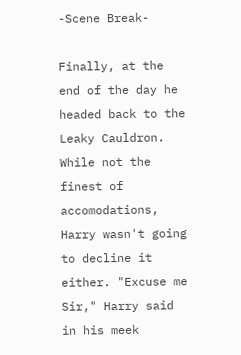-Scene Break-

Finally, at the end of the day he headed back to the Leaky Cauldron. While not the finest of accomodations, Harry wasn't going to decline it either. "Excuse me Sir," Harry said in his meek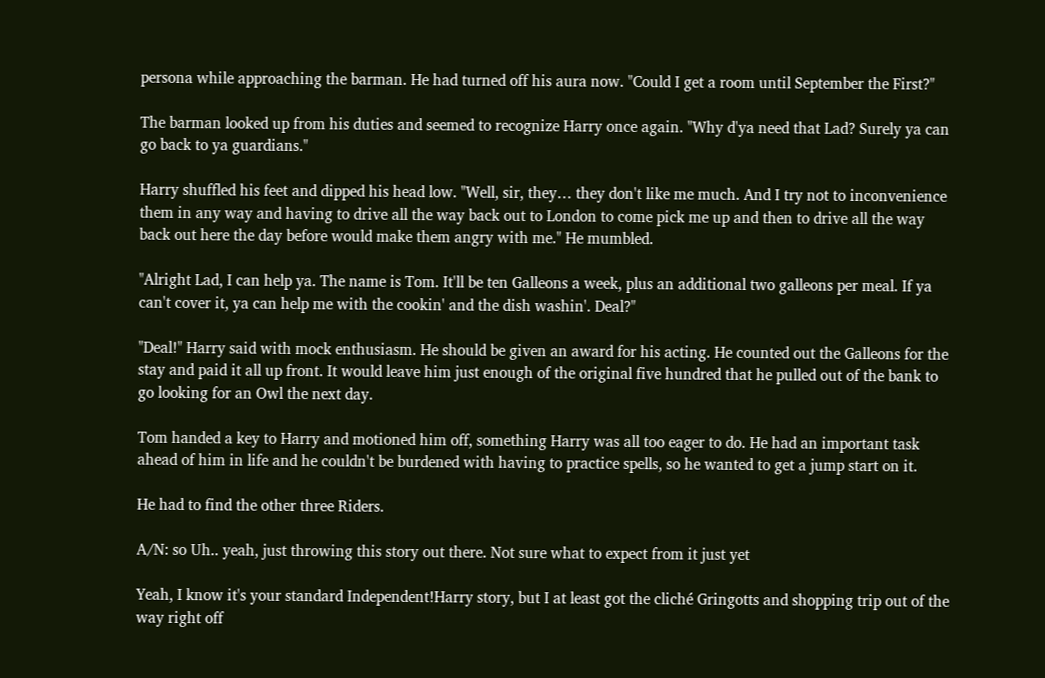persona while approaching the barman. He had turned off his aura now. "Could I get a room until September the First?"

The barman looked up from his duties and seemed to recognize Harry once again. "Why d'ya need that Lad? Surely ya can go back to ya guardians."

Harry shuffled his feet and dipped his head low. "Well, sir, they… they don't like me much. And I try not to inconvenience them in any way and having to drive all the way back out to London to come pick me up and then to drive all the way back out here the day before would make them angry with me." He mumbled.

"Alright Lad, I can help ya. The name is Tom. It'll be ten Galleons a week, plus an additional two galleons per meal. If ya can't cover it, ya can help me with the cookin' and the dish washin'. Deal?"

"Deal!" Harry said with mock enthusiasm. He should be given an award for his acting. He counted out the Galleons for the stay and paid it all up front. It would leave him just enough of the original five hundred that he pulled out of the bank to go looking for an Owl the next day.

Tom handed a key to Harry and motioned him off, something Harry was all too eager to do. He had an important task ahead of him in life and he couldn't be burdened with having to practice spells, so he wanted to get a jump start on it.

He had to find the other three Riders.

A/N: so Uh.. yeah, just throwing this story out there. Not sure what to expect from it just yet

Yeah, I know it's your standard Independent!Harry story, but I at least got the cliché Gringotts and shopping trip out of the way right off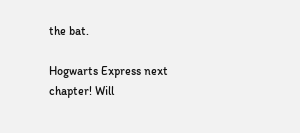the bat.

Hogwarts Express next chapter! Will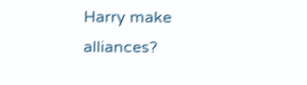Harry make alliances?